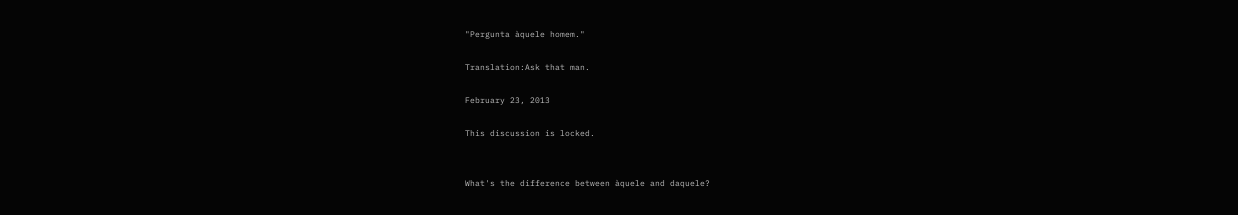"Pergunta àquele homem."

Translation:Ask that man.

February 23, 2013

This discussion is locked.


What's the difference between àquele and daquele?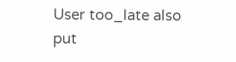User too_late also put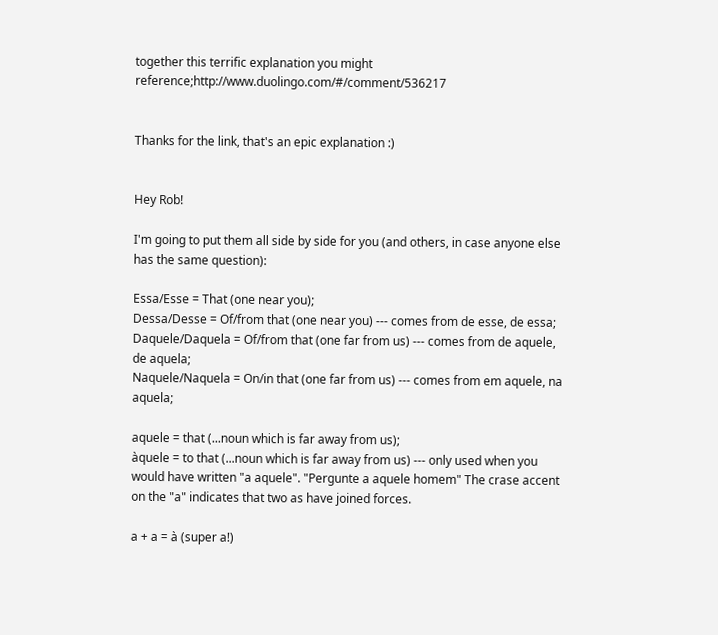together this terrific explanation you might reference;http://www.duolingo.com/#/comment/536217


Thanks for the link, that's an epic explanation :)


Hey Rob!

I'm going to put them all side by side for you (and others, in case anyone else has the same question):

Essa/Esse = That (one near you);
Dessa/Desse = Of/from that (one near you) --- comes from de esse, de essa;
Daquele/Daquela = Of/from that (one far from us) --- comes from de aquele, de aquela;
Naquele/Naquela = On/in that (one far from us) --- comes from em aquele, na aquela;

aquele = that (...noun which is far away from us);
àquele = to that (...noun which is far away from us) --- only used when you would have written "a aquele". "Pergunte a aquele homem" The crase accent on the "a" indicates that two as have joined forces.

a + a = à (super a!)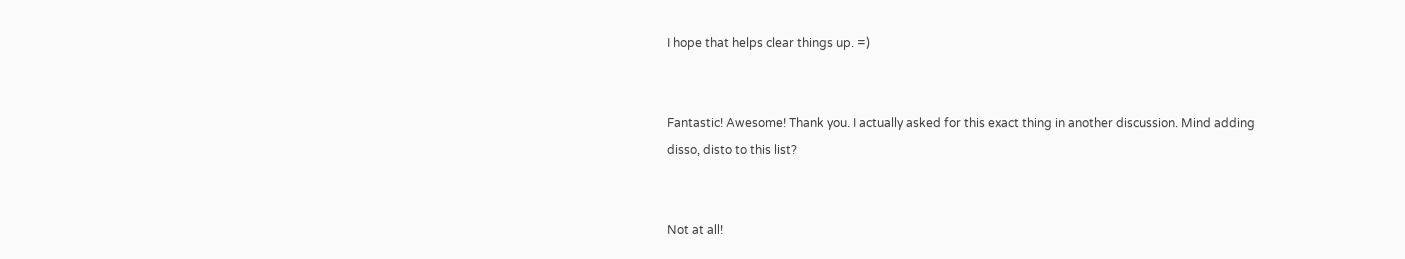I hope that helps clear things up. =)


Fantastic! Awesome! Thank you. I actually asked for this exact thing in another discussion. Mind adding disso, disto to this list?


Not at all!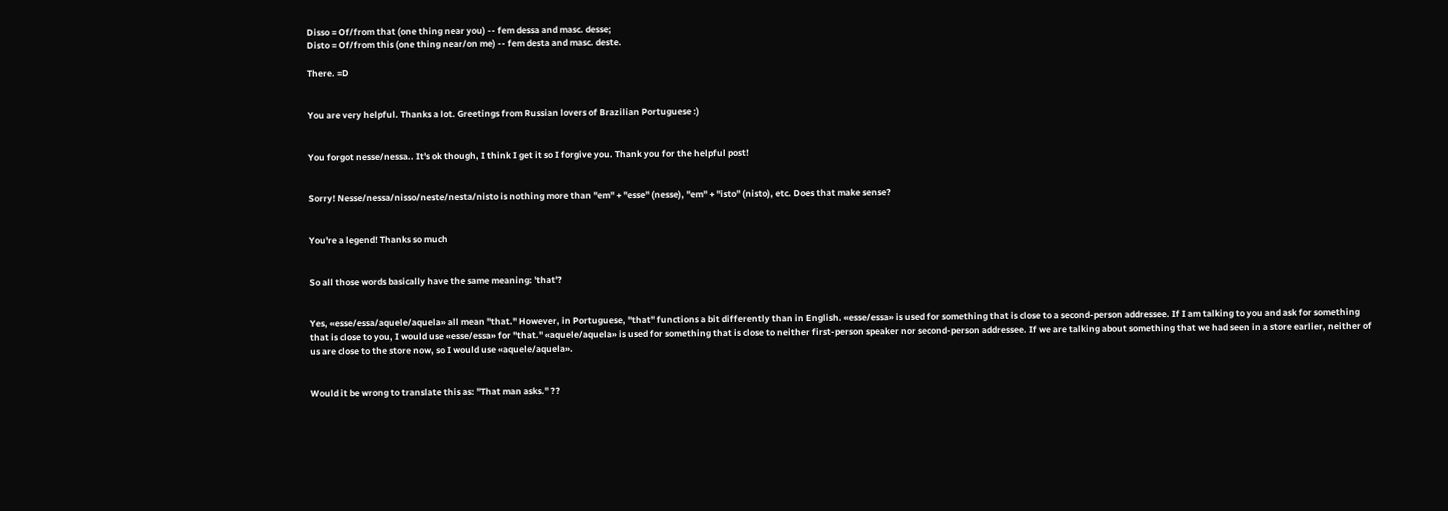Disso = Of/from that (one thing near you) -- fem dessa and masc. desse;
Disto = Of/from this (one thing near/on me) -- fem desta and masc. deste.

There. =D


You are very helpful. Thanks a lot. Greetings from Russian lovers of Brazilian Portuguese :)


You forgot nesse/nessa.. It's ok though, I think I get it so I forgive you. Thank you for the helpful post!


Sorry! Nesse/nessa/nisso/neste/nesta/nisto is nothing more than "em" + "esse" (nesse), "em" + "isto" (nisto), etc. Does that make sense?


You're a legend! Thanks so much


So all those words basically have the same meaning: 'that'?


Yes, «esse/essa/aquele/aquela» all mean "that." However, in Portuguese, "that" functions a bit differently than in English. «esse/essa» is used for something that is close to a second-person addressee. If I am talking to you and ask for something that is close to you, I would use «esse/essa» for "that." «aquele/aquela» is used for something that is close to neither first-person speaker nor second-person addressee. If we are talking about something that we had seen in a store earlier, neither of us are close to the store now, so I would use «aquele/aquela».


Would it be wrong to translate this as: "That man asks." ??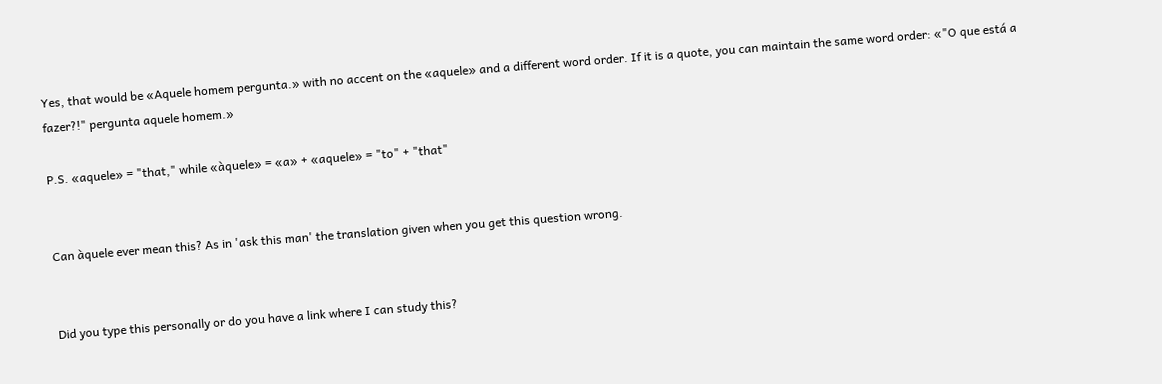Yes, that would be «Aquele homem pergunta.» with no accent on the «aquele» and a different word order. If it is a quote, you can maintain the same word order: «"O que está a fazer?!" pergunta aquele homem.»

P.S. «aquele» = "that," while «àquele» = «a» + «aquele» = "to" + "that"


Can àquele ever mean this? As in 'ask this man' the translation given when you get this question wrong.


Did you type this personally or do you have a link where I can study this?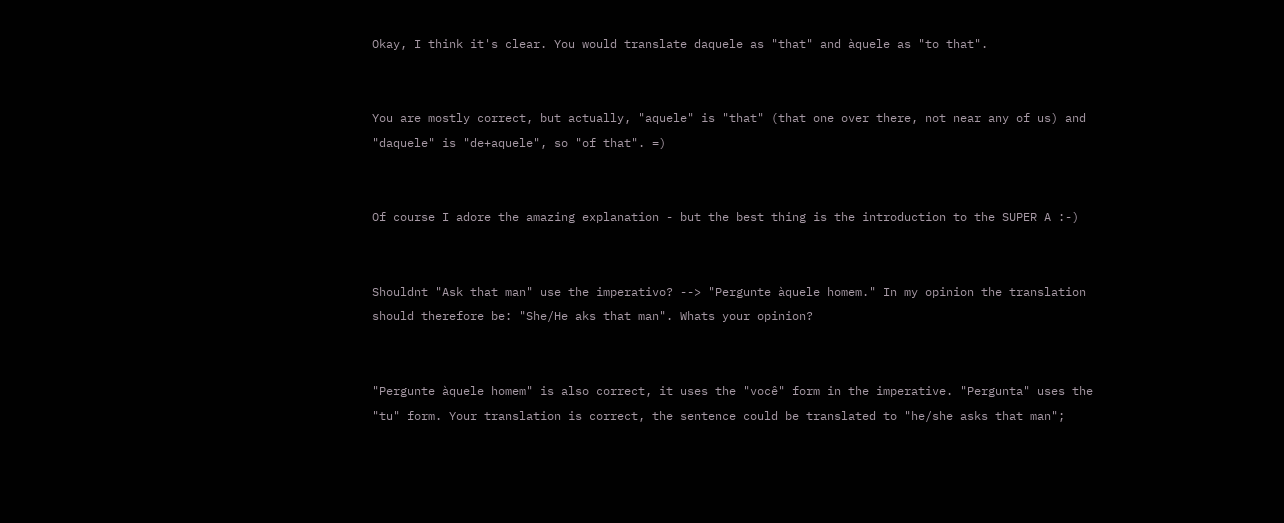Okay, I think it's clear. You would translate daquele as "that" and àquele as "to that".


You are mostly correct, but actually, "aquele" is "that" (that one over there, not near any of us) and "daquele" is "de+aquele", so "of that". =)


Of course I adore the amazing explanation - but the best thing is the introduction to the SUPER A :-)


Shouldnt "Ask that man" use the imperativo? --> "Pergunte àquele homem." In my opinion the translation should therefore be: "She/He aks that man". Whats your opinion?


"Pergunte àquele homem" is also correct, it uses the "você" form in the imperative. "Pergunta" uses the "tu" form. Your translation is correct, the sentence could be translated to "he/she asks that man";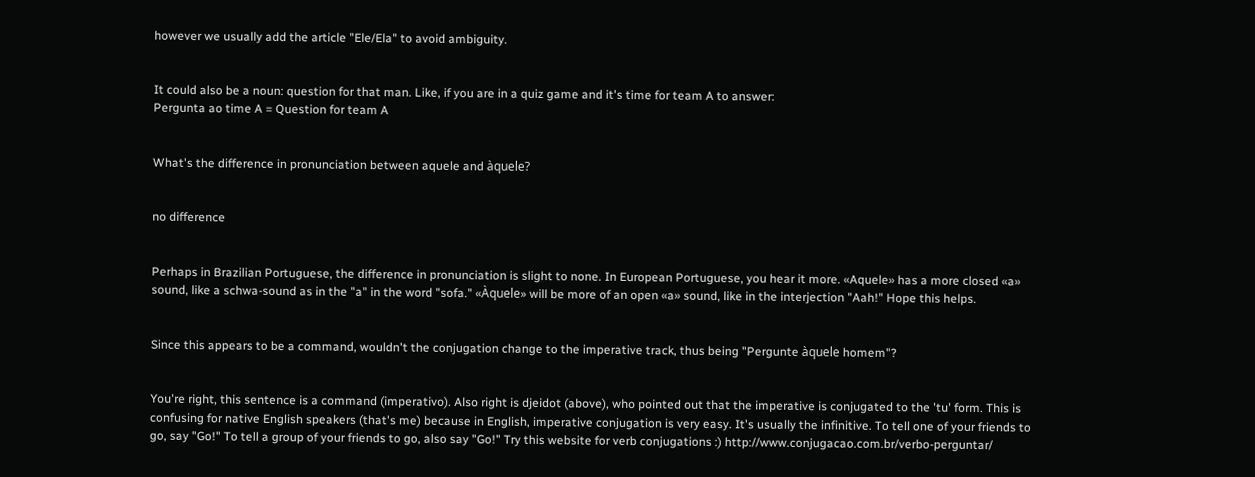however we usually add the article "Ele/Ela" to avoid ambiguity.


It could also be a noun: question for that man. Like, if you are in a quiz game and it's time for team A to answer:
Pergunta ao time A = Question for team A


What's the difference in pronunciation between aquele and àquele?


no difference


Perhaps in Brazilian Portuguese, the difference in pronunciation is slight to none. In European Portuguese, you hear it more. «Aquele» has a more closed «a» sound, like a schwa-sound as in the "a" in the word "sofa." «Àquele» will be more of an open «a» sound, like in the interjection "Aah!" Hope this helps.


Since this appears to be a command, wouldn't the conjugation change to the imperative track, thus being "Pergunte àquele homem"?


You're right, this sentence is a command (imperativo). Also right is djeidot (above), who pointed out that the imperative is conjugated to the 'tu' form. This is confusing for native English speakers (that's me) because in English, imperative conjugation is very easy. It's usually the infinitive. To tell one of your friends to go, say "Go!" To tell a group of your friends to go, also say "Go!" Try this website for verb conjugations :) http://www.conjugacao.com.br/verbo-perguntar/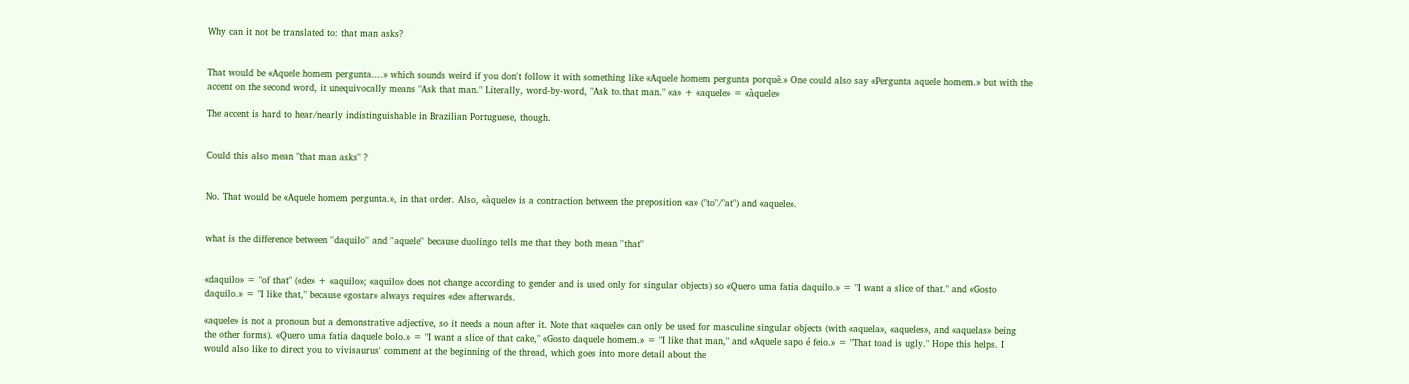Why can it not be translated to: that man asks?


That would be «Aquele homem pergunta....» which sounds weird if you don't follow it with something like «Aquele homem pergunta porquê.» One could also say «Pergunta aquele homem.» but with the accent on the second word, it unequivocally means "Ask that man." Literally, word-by-word, "Ask to.that man." «a» + «aquele» = «àquele»

The accent is hard to hear/nearly indistinguishable in Brazilian Portuguese, though.


Could this also mean "that man asks" ?


No. That would be «Aquele homem pergunta.», in that order. Also, «àquele» is a contraction between the preposition «a» ("to"/"at") and «aquele».


what is the difference between ''daquilo'' and ''aquele'' because duolingo tells me that they both mean ''that''


«daquilo» = "of that" («de» + «aquilo»; «aquilo» does not change according to gender and is used only for singular objects) so «Quero uma fatia daquilo.» = "I want a slice of that." and «Gosto daquilo.» = "I like that," because «gostar» always requires «de» afterwards.

«aquele» is not a pronoun but a demonstrative adjective, so it needs a noun after it. Note that «aquele» can only be used for masculine singular objects (with «aquela», «aqueles», and «aquelas» being the other forms). «Quero uma fatia daquele bolo.» = "I want a slice of that cake," «Gosto daquele homem.» = "I like that man," and «Aquele sapo é feio.» = "That toad is ugly." Hope this helps. I would also like to direct you to vivisaurus' comment at the beginning of the thread, which goes into more detail about the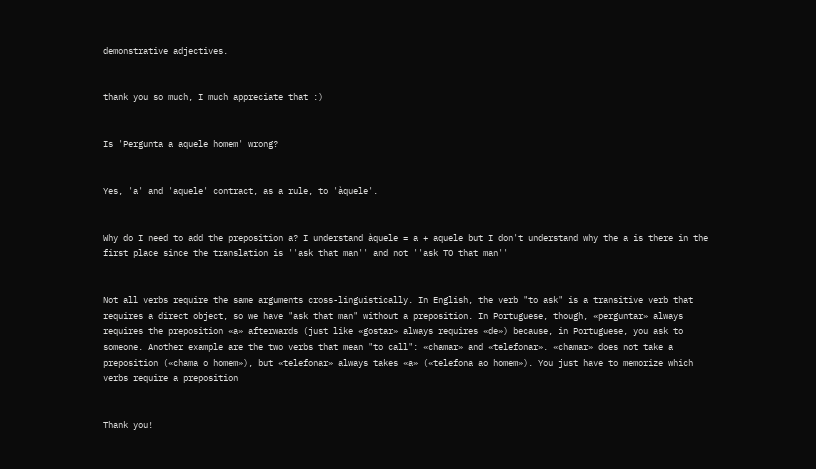demonstrative adjectives.


thank you so much, I much appreciate that :)


Is 'Pergunta a aquele homem' wrong?


Yes, 'a' and 'aquele' contract, as a rule, to 'àquele'.


Why do I need to add the preposition a? I understand àquele = a + aquele but I don't understand why the a is there in the first place since the translation is ''ask that man'' and not ''ask TO that man''


Not all verbs require the same arguments cross-linguistically. In English, the verb "to ask" is a transitive verb that requires a direct object, so we have "ask that man" without a preposition. In Portuguese, though, «perguntar» always requires the preposition «a» afterwards (just like «gostar» always requires «de») because, in Portuguese, you ask to someone. Another example are the two verbs that mean "to call": «chamar» and «telefonar». «chamar» does not take a preposition («chama o homem»), but «telefonar» always takes «a» («telefona ao homem»). You just have to memorize which verbs require a preposition


Thank you!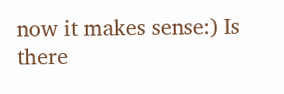now it makes sense:) Is there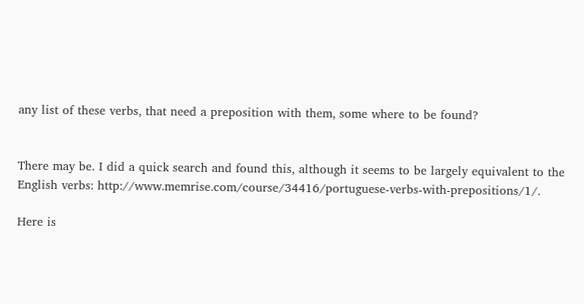any list of these verbs, that need a preposition with them, some where to be found?


There may be. I did a quick search and found this, although it seems to be largely equivalent to the English verbs: http://www.memrise.com/course/34416/portuguese-verbs-with-prepositions/1/.

Here is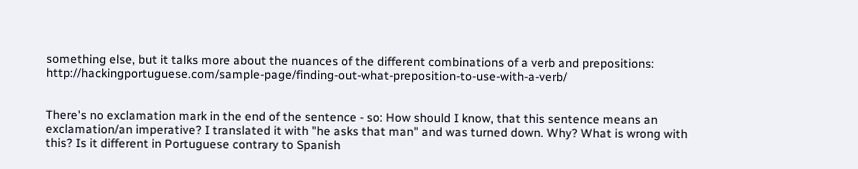something else, but it talks more about the nuances of the different combinations of a verb and prepositions: http://hackingportuguese.com/sample-page/finding-out-what-preposition-to-use-with-a-verb/


There's no exclamation mark in the end of the sentence - so: How should I know, that this sentence means an exclamation/an imperative? I translated it with "he asks that man" and was turned down. Why? What is wrong with this? Is it different in Portuguese contrary to Spanish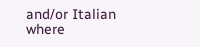and/or Italian where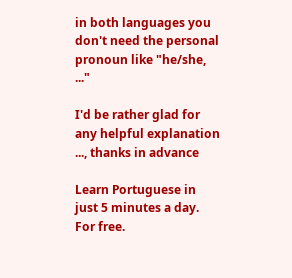in both languages you don't need the personal pronoun like "he/she, ..."

I'd be rather glad for any helpful explanation ..., thanks in advance

Learn Portuguese in just 5 minutes a day. For free.